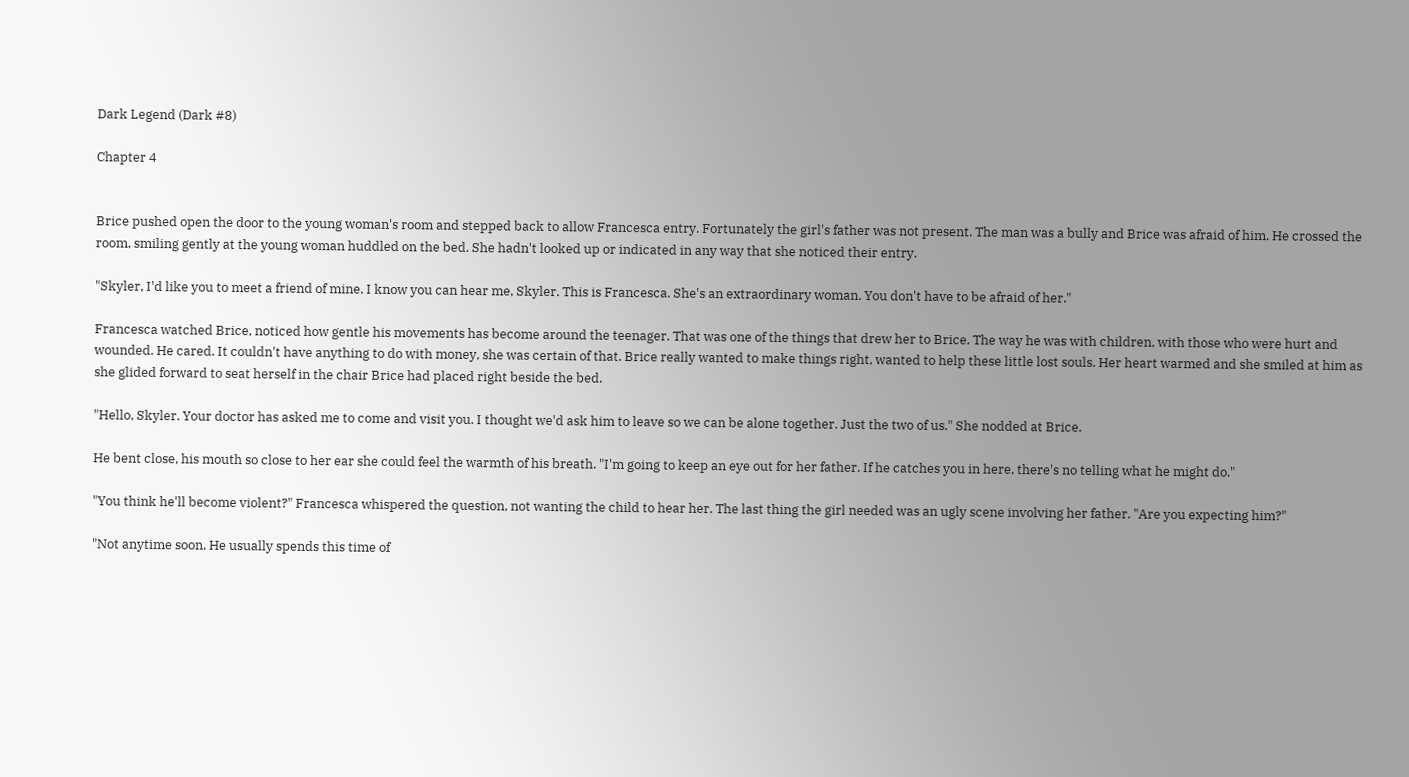Dark Legend (Dark #8)

Chapter 4


Brice pushed open the door to the young woman's room and stepped back to allow Francesca entry. Fortunately the girl's father was not present. The man was a bully and Brice was afraid of him. He crossed the room, smiling gently at the young woman huddled on the bed. She hadn't looked up or indicated in any way that she noticed their entry.

"Skyler, I'd like you to meet a friend of mine. I know you can hear me, Skyler. This is Francesca. She's an extraordinary woman. You don't have to be afraid of her."

Francesca watched Brice, noticed how gentle his movements has become around the teenager. That was one of the things that drew her to Brice. The way he was with children, with those who were hurt and wounded. He cared. It couldn't have anything to do with money, she was certain of that. Brice really wanted to make things right, wanted to help these little lost souls. Her heart warmed and she smiled at him as she glided forward to seat herself in the chair Brice had placed right beside the bed.

"Hello, Skyler. Your doctor has asked me to come and visit you. I thought we'd ask him to leave so we can be alone together. Just the two of us." She nodded at Brice.

He bent close, his mouth so close to her ear she could feel the warmth of his breath. "I'm going to keep an eye out for her father. If he catches you in here, there's no telling what he might do."

"You think he'll become violent?" Francesca whispered the question, not wanting the child to hear her. The last thing the girl needed was an ugly scene involving her father. "Are you expecting him?"

"Not anytime soon. He usually spends this time of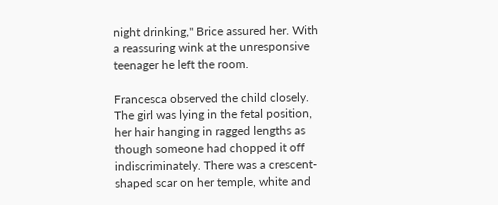night drinking," Brice assured her. With a reassuring wink at the unresponsive teenager he left the room.

Francesca observed the child closely. The girl was lying in the fetal position, her hair hanging in ragged lengths as though someone had chopped it off indiscriminately. There was a crescent-shaped scar on her temple, white and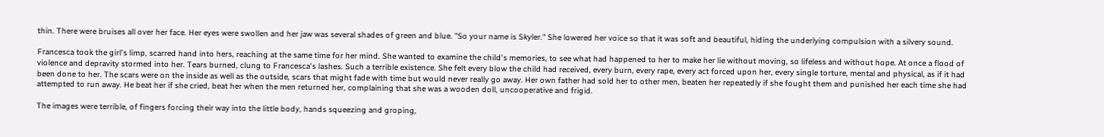thin. There were bruises all over her face. Her eyes were swollen and her jaw was several shades of green and blue. "So your name is Skyler." She lowered her voice so that it was soft and beautiful, hiding the underlying compulsion with a silvery sound.

Francesca took the girl's limp, scarred hand into hers, reaching at the same time for her mind. She wanted to examine the child's memories, to see what had happened to her to make her lie without moving, so lifeless and without hope. At once a flood of violence and depravity stormed into her. Tears burned, clung to Francesca's lashes. Such a terrible existence. She felt every blow the child had received, every burn, every rape, every act forced upon her, every single torture, mental and physical, as if it had been done to her. The scars were on the inside as well as the outside, scars that might fade with time but would never really go away. Her own father had sold her to other men, beaten her repeatedly if she fought them and punished her each time she had attempted to run away. He beat her if she cried, beat her when the men returned her, complaining that she was a wooden doll, uncooperative and frigid.

The images were terrible, of fingers forcing their way into the little body, hands squeezing and groping,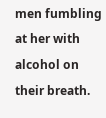men fumbling at her with alcohol on their breath.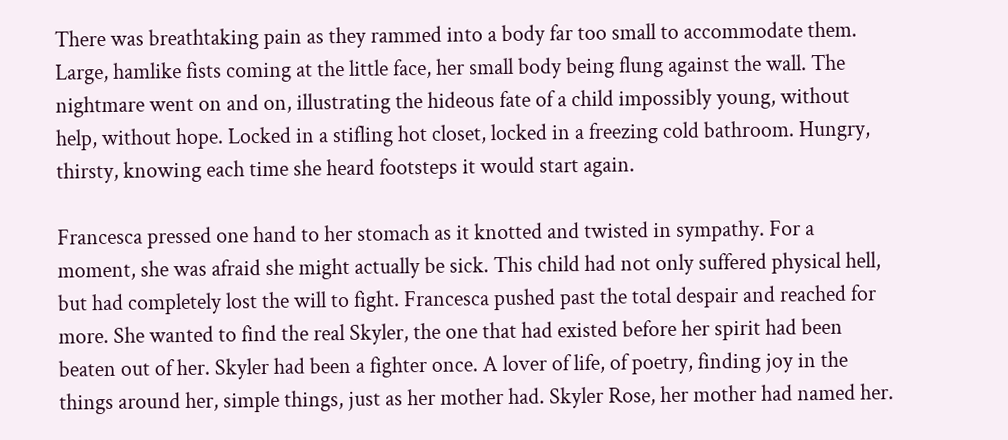There was breathtaking pain as they rammed into a body far too small to accommodate them. Large, hamlike fists coming at the little face, her small body being flung against the wall. The nightmare went on and on, illustrating the hideous fate of a child impossibly young, without help, without hope. Locked in a stifling hot closet, locked in a freezing cold bathroom. Hungry, thirsty, knowing each time she heard footsteps it would start again.

Francesca pressed one hand to her stomach as it knotted and twisted in sympathy. For a moment, she was afraid she might actually be sick. This child had not only suffered physical hell, but had completely lost the will to fight. Francesca pushed past the total despair and reached for more. She wanted to find the real Skyler, the one that had existed before her spirit had been beaten out of her. Skyler had been a fighter once. A lover of life, of poetry, finding joy in the things around her, simple things, just as her mother had. Skyler Rose, her mother had named her.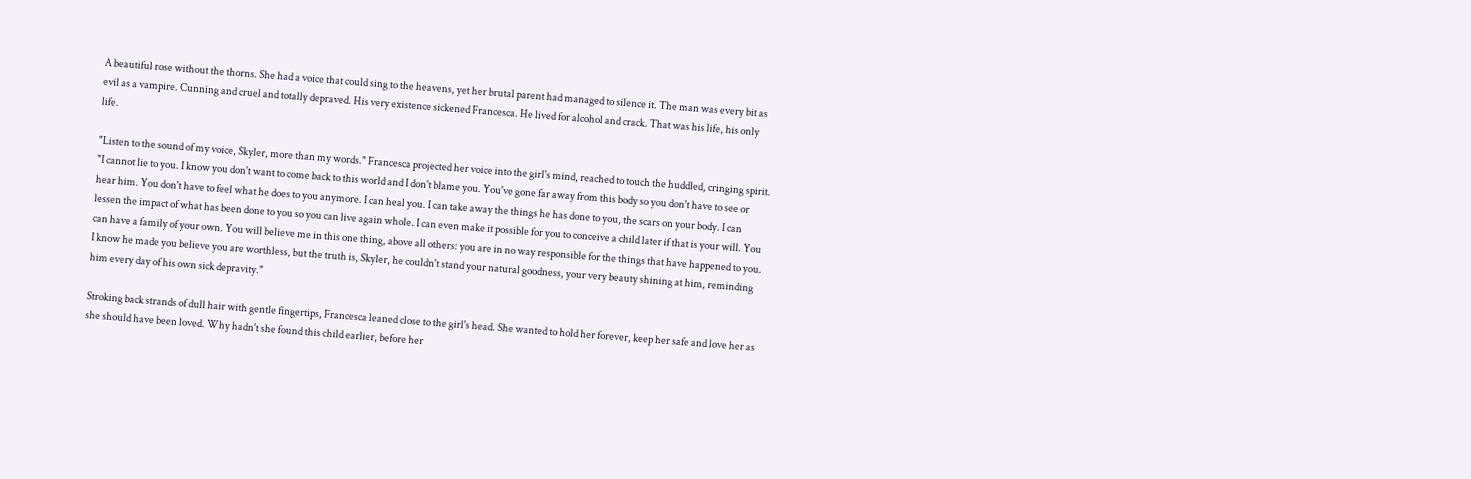A beautiful rose without the thorns. She had a voice that could sing to the heavens, yet her brutal parent had managed to silence it. The man was every bit as evil as a vampire. Cunning and cruel and totally depraved. His very existence sickened Francesca. He lived for alcohol and crack. That was his life, his only life.

"Listen to the sound of my voice, Skyler, more than my words." Francesca projected her voice into the girl's mind, reached to touch the huddled, cringing spirit. "I cannot lie to you. I know you don't want to come back to this world and I don't blame you. You've gone far away from this body so you don't have to see or hear him. You don't have to feel what he does to you anymore. I can heal you. I can take away the things he has done to you, the scars on your body. I can lessen the impact of what has been done to you so you can live again whole. I can even make it possible for you to conceive a child later if that is your will. You can have a family of your own. You will believe me in this one thing, above all others: you are in no way responsible for the things that have happened to you. I know he made you believe you are worthless, but the truth is, Skyler, he couldn't stand your natural goodness, your very beauty shining at him, reminding him every day of his own sick depravity."

Stroking back strands of dull hair with gentle fingertips, Francesca leaned close to the girl's head. She wanted to hold her forever, keep her safe and love her as she should have been loved. Why hadn't she found this child earlier, before her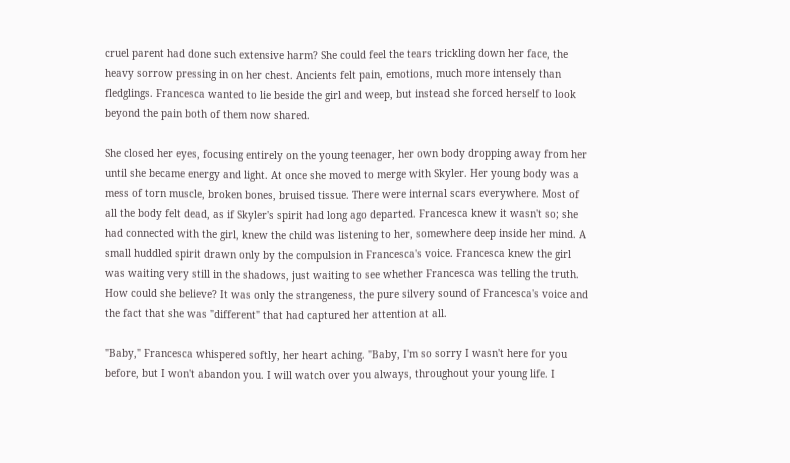cruel parent had done such extensive harm? She could feel the tears trickling down her face, the heavy sorrow pressing in on her chest. Ancients felt pain, emotions, much more intensely than fledglings. Francesca wanted to lie beside the girl and weep, but instead she forced herself to look beyond the pain both of them now shared.

She closed her eyes, focusing entirely on the young teenager, her own body dropping away from her until she became energy and light. At once she moved to merge with Skyler. Her young body was a mess of torn muscle, broken bones, bruised tissue. There were internal scars everywhere. Most of all the body felt dead, as if Skyler's spirit had long ago departed. Francesca knew it wasn't so; she had connected with the girl, knew the child was listening to her, somewhere deep inside her mind. A small huddled spirit drawn only by the compulsion in Francesca's voice. Francesca knew the girl was waiting very still in the shadows, just waiting to see whether Francesca was telling the truth. How could she believe? It was only the strangeness, the pure silvery sound of Francesca's voice and the fact that she was "different" that had captured her attention at all.

"Baby," Francesca whispered softly, her heart aching. "Baby, I'm so sorry I wasn't here for you before, but I won't abandon you. I will watch over you always, throughout your young life. I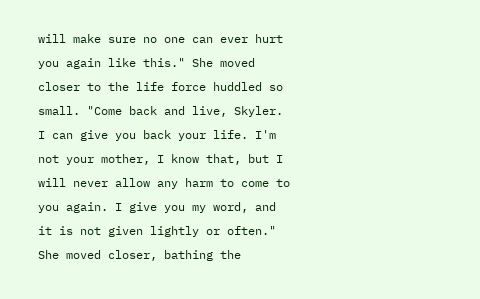will make sure no one can ever hurt you again like this." She moved closer to the life force huddled so small. "Come back and live, Skyler. I can give you back your life. I'm not your mother, I know that, but I will never allow any harm to come to you again. I give you my word, and it is not given lightly or often." She moved closer, bathing the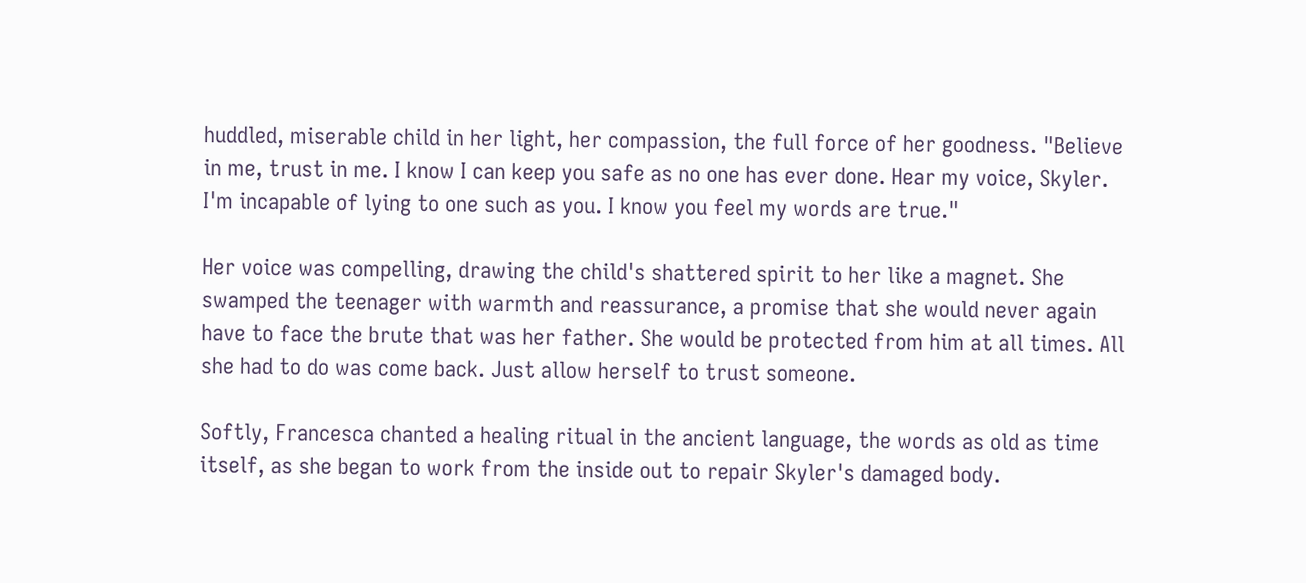huddled, miserable child in her light, her compassion, the full force of her goodness. "Believe in me, trust in me. I know I can keep you safe as no one has ever done. Hear my voice, Skyler. I'm incapable of lying to one such as you. I know you feel my words are true."

Her voice was compelling, drawing the child's shattered spirit to her like a magnet. She swamped the teenager with warmth and reassurance, a promise that she would never again have to face the brute that was her father. She would be protected from him at all times. All she had to do was come back. Just allow herself to trust someone.

Softly, Francesca chanted a healing ritual in the ancient language, the words as old as time itself, as she began to work from the inside out to repair Skyler's damaged body.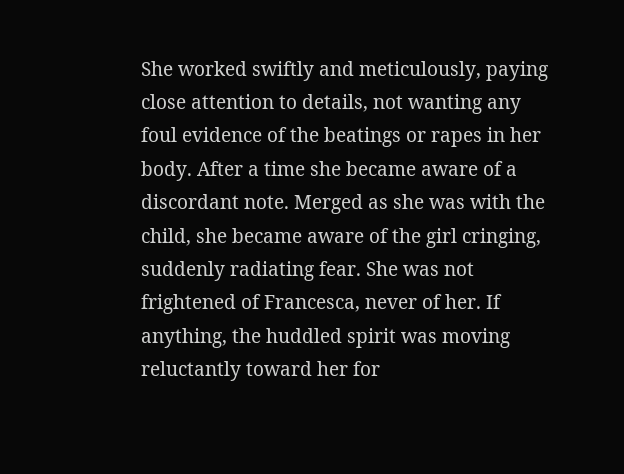She worked swiftly and meticulously, paying close attention to details, not wanting any foul evidence of the beatings or rapes in her body. After a time she became aware of a discordant note. Merged as she was with the child, she became aware of the girl cringing, suddenly radiating fear. She was not frightened of Francesca, never of her. If anything, the huddled spirit was moving reluctantly toward her for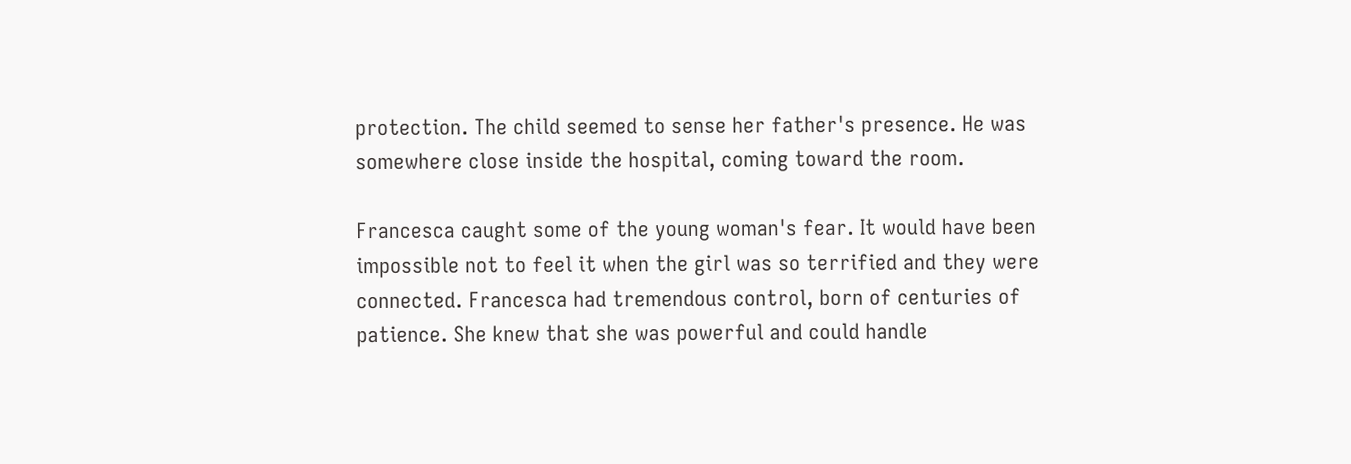protection. The child seemed to sense her father's presence. He was somewhere close inside the hospital, coming toward the room.

Francesca caught some of the young woman's fear. It would have been impossible not to feel it when the girl was so terrified and they were connected. Francesca had tremendous control, born of centuries of patience. She knew that she was powerful and could handle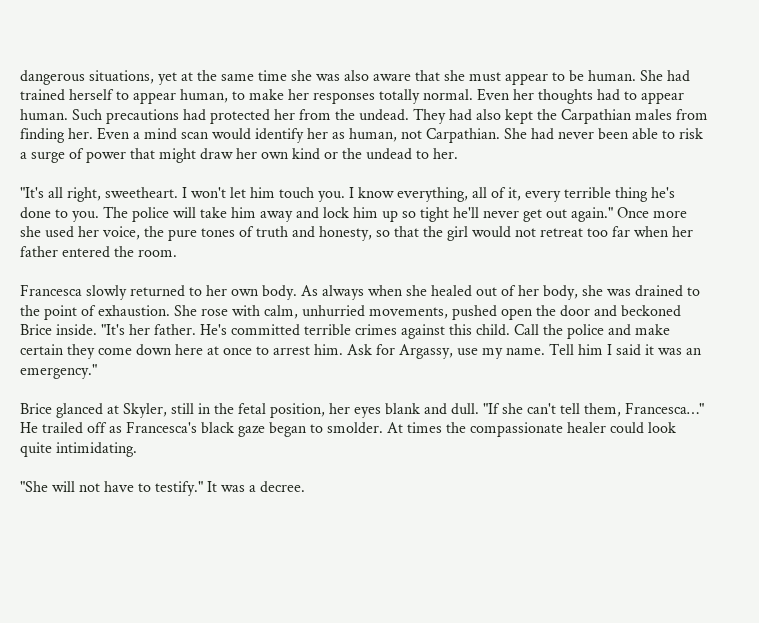dangerous situations, yet at the same time she was also aware that she must appear to be human. She had trained herself to appear human, to make her responses totally normal. Even her thoughts had to appear human. Such precautions had protected her from the undead. They had also kept the Carpathian males from finding her. Even a mind scan would identify her as human, not Carpathian. She had never been able to risk a surge of power that might draw her own kind or the undead to her.

"It's all right, sweetheart. I won't let him touch you. I know everything, all of it, every terrible thing he's done to you. The police will take him away and lock him up so tight he'll never get out again." Once more she used her voice, the pure tones of truth and honesty, so that the girl would not retreat too far when her father entered the room.

Francesca slowly returned to her own body. As always when she healed out of her body, she was drained to the point of exhaustion. She rose with calm, unhurried movements, pushed open the door and beckoned Brice inside. "It's her father. He's committed terrible crimes against this child. Call the police and make certain they come down here at once to arrest him. Ask for Argassy, use my name. Tell him I said it was an emergency."

Brice glanced at Skyler, still in the fetal position, her eyes blank and dull. "If she can't tell them, Francesca…" He trailed off as Francesca's black gaze began to smolder. At times the compassionate healer could look quite intimidating.

"She will not have to testify." It was a decree.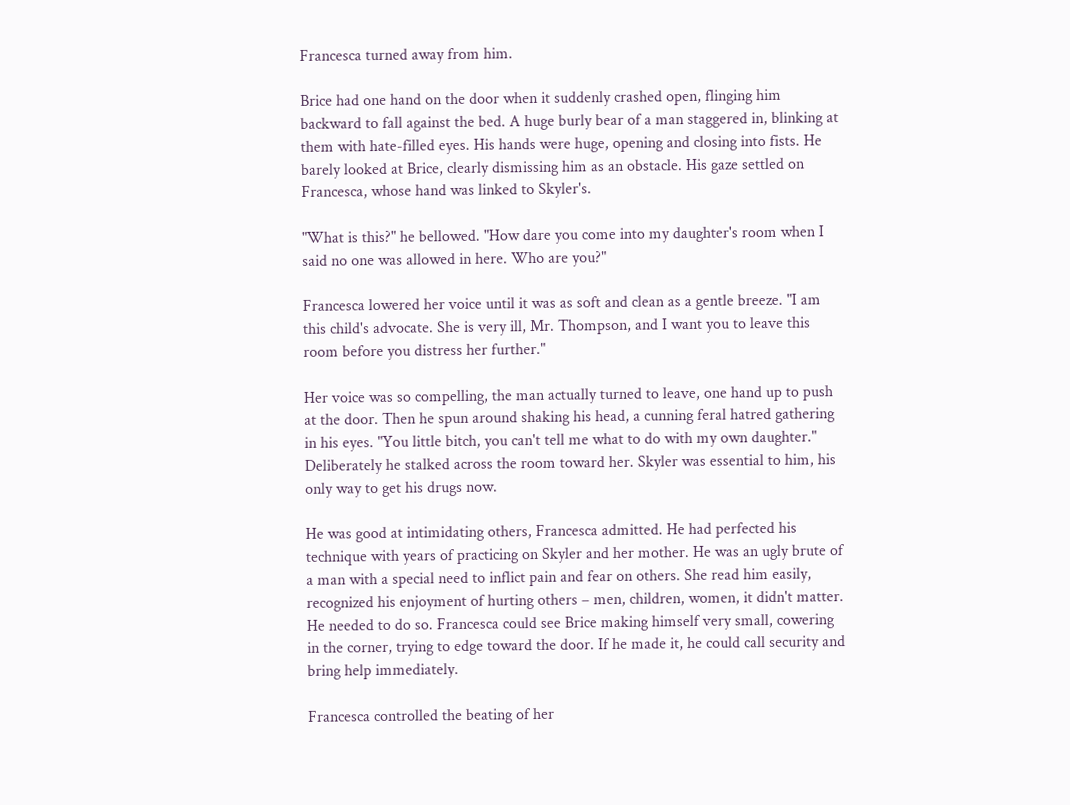Francesca turned away from him.

Brice had one hand on the door when it suddenly crashed open, flinging him backward to fall against the bed. A huge burly bear of a man staggered in, blinking at them with hate-filled eyes. His hands were huge, opening and closing into fists. He barely looked at Brice, clearly dismissing him as an obstacle. His gaze settled on Francesca, whose hand was linked to Skyler's.

"What is this?" he bellowed. "How dare you come into my daughter's room when I said no one was allowed in here. Who are you?"

Francesca lowered her voice until it was as soft and clean as a gentle breeze. "I am this child's advocate. She is very ill, Mr. Thompson, and I want you to leave this room before you distress her further."

Her voice was so compelling, the man actually turned to leave, one hand up to push at the door. Then he spun around shaking his head, a cunning feral hatred gathering in his eyes. "You little bitch, you can't tell me what to do with my own daughter." Deliberately he stalked across the room toward her. Skyler was essential to him, his only way to get his drugs now.

He was good at intimidating others, Francesca admitted. He had perfected his technique with years of practicing on Skyler and her mother. He was an ugly brute of a man with a special need to inflict pain and fear on others. She read him easily, recognized his enjoyment of hurting others – men, children, women, it didn't matter. He needed to do so. Francesca could see Brice making himself very small, cowering in the corner, trying to edge toward the door. If he made it, he could call security and bring help immediately.

Francesca controlled the beating of her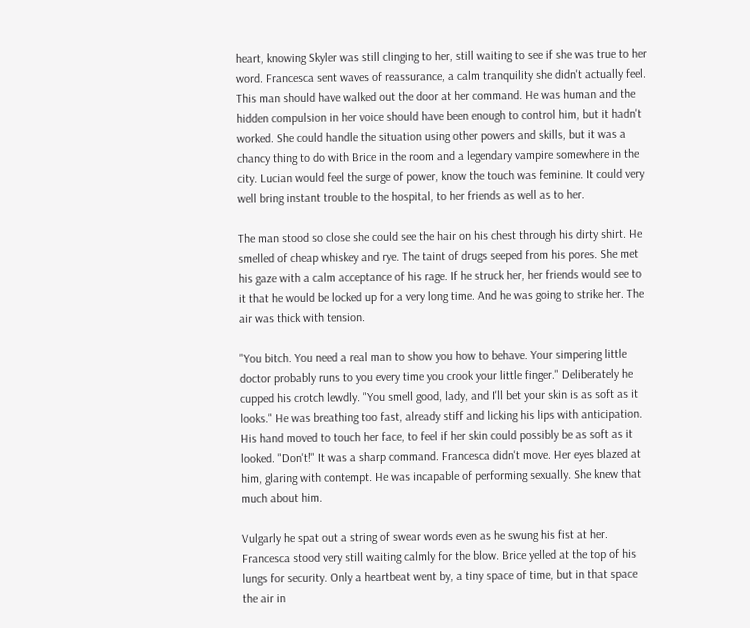heart, knowing Skyler was still clinging to her, still waiting to see if she was true to her word. Francesca sent waves of reassurance, a calm tranquility she didn't actually feel. This man should have walked out the door at her command. He was human and the hidden compulsion in her voice should have been enough to control him, but it hadn't worked. She could handle the situation using other powers and skills, but it was a chancy thing to do with Brice in the room and a legendary vampire somewhere in the city. Lucian would feel the surge of power, know the touch was feminine. It could very well bring instant trouble to the hospital, to her friends as well as to her.

The man stood so close she could see the hair on his chest through his dirty shirt. He smelled of cheap whiskey and rye. The taint of drugs seeped from his pores. She met his gaze with a calm acceptance of his rage. If he struck her, her friends would see to it that he would be locked up for a very long time. And he was going to strike her. The air was thick with tension.

"You bitch. You need a real man to show you how to behave. Your simpering little doctor probably runs to you every time you crook your little finger." Deliberately he cupped his crotch lewdly. "You smell good, lady, and I'll bet your skin is as soft as it looks." He was breathing too fast, already stiff and licking his lips with anticipation. His hand moved to touch her face, to feel if her skin could possibly be as soft as it looked. "Don't!" It was a sharp command. Francesca didn't move. Her eyes blazed at him, glaring with contempt. He was incapable of performing sexually. She knew that much about him.

Vulgarly he spat out a string of swear words even as he swung his fist at her. Francesca stood very still waiting calmly for the blow. Brice yelled at the top of his lungs for security. Only a heartbeat went by, a tiny space of time, but in that space the air in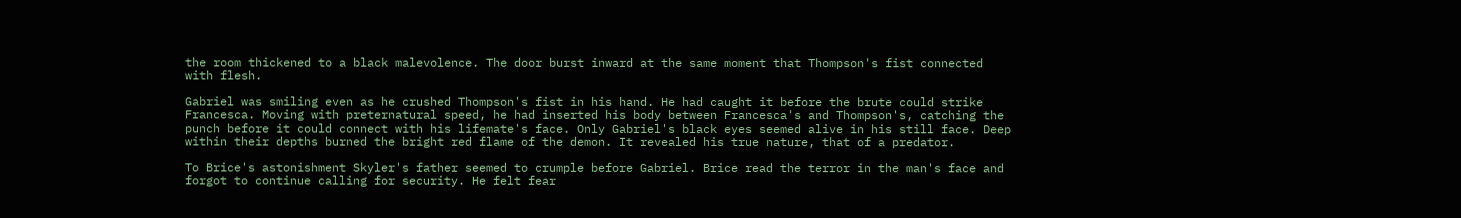the room thickened to a black malevolence. The door burst inward at the same moment that Thompson's fist connected with flesh.

Gabriel was smiling even as he crushed Thompson's fist in his hand. He had caught it before the brute could strike Francesca. Moving with preternatural speed, he had inserted his body between Francesca's and Thompson's, catching the punch before it could connect with his lifemate's face. Only Gabriel's black eyes seemed alive in his still face. Deep within their depths burned the bright red flame of the demon. It revealed his true nature, that of a predator.

To Brice's astonishment Skyler's father seemed to crumple before Gabriel. Brice read the terror in the man's face and forgot to continue calling for security. He felt fear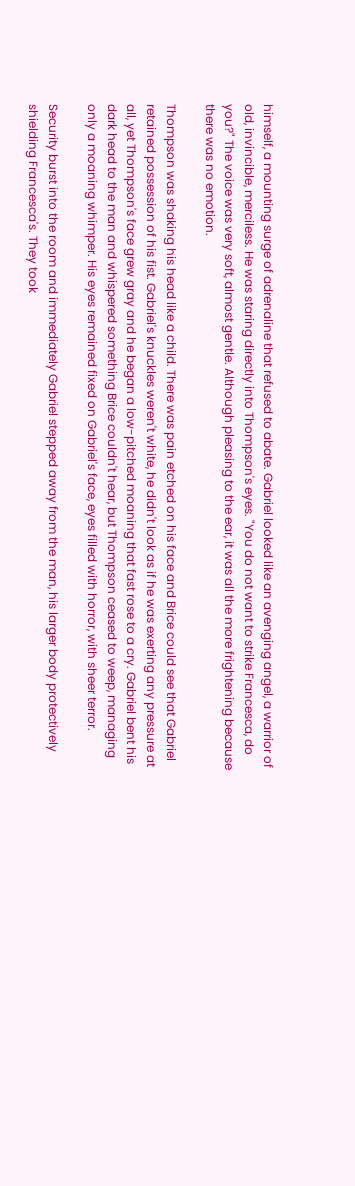himself, a mounting surge of adrenaline that refused to abate. Gabriel looked like an avenging angel, a warrior of old, invincible, merciless. He was staring directly into Thompson's eyes. "You do not want to strike Francesca, do you?" The voice was very soft, almost gentle. Although pleasing to the ear, it was all the more frightening because there was no emotion.

Thompson was shaking his head like a child. There was pain etched on his face and Brice could see that Gabriel retained possession of his fist. Gabriel's knuckles weren't white, he didn't look as if he was exerting any pressure at all, yet Thompson's face grew gray and he began a low-pitched moaning that fast rose to a cry. Gabriel bent his dark head to the man and whispered something Brice couldn't hear, but Thompson ceased to weep, managing only a moaning whimper. His eyes remained fixed on Gabriel's face, eyes filled with horror, with sheer terror.

Security burst into the room and immediately Gabriel stepped away from the man, his larger body protectively shielding Francesca's. They took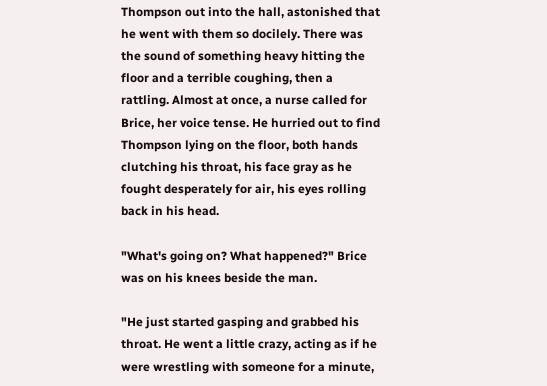Thompson out into the hall, astonished that he went with them so docilely. There was the sound of something heavy hitting the floor and a terrible coughing, then a rattling. Almost at once, a nurse called for Brice, her voice tense. He hurried out to find Thompson lying on the floor, both hands clutching his throat, his face gray as he fought desperately for air, his eyes rolling back in his head.

"What's going on? What happened?" Brice was on his knees beside the man.

"He just started gasping and grabbed his throat. He went a little crazy, acting as if he were wrestling with someone for a minute,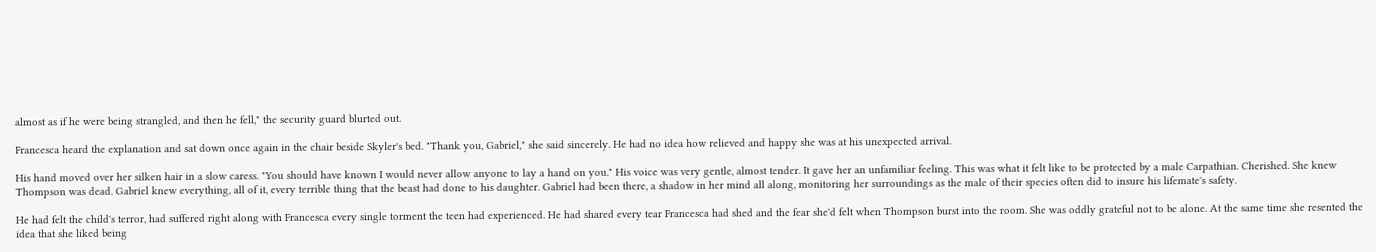almost as if he were being strangled, and then he fell," the security guard blurted out.

Francesca heard the explanation and sat down once again in the chair beside Skyler's bed. "Thank you, Gabriel," she said sincerely. He had no idea how relieved and happy she was at his unexpected arrival.

His hand moved over her silken hair in a slow caress. "You should have known I would never allow anyone to lay a hand on you." His voice was very gentle, almost tender. It gave her an unfamiliar feeling. This was what it felt like to be protected by a male Carpathian. Cherished. She knew Thompson was dead. Gabriel knew everything, all of it, every terrible thing that the beast had done to his daughter. Gabriel had been there, a shadow in her mind all along, monitoring her surroundings as the male of their species often did to insure his lifemate's safety.

He had felt the child's terror, had suffered right along with Francesca every single torment the teen had experienced. He had shared every tear Francesca had shed and the fear she'd felt when Thompson burst into the room. She was oddly grateful not to be alone. At the same time she resented the idea that she liked being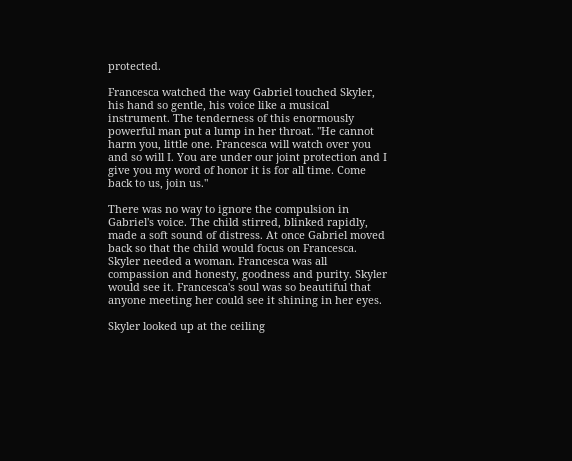protected.

Francesca watched the way Gabriel touched Skyler, his hand so gentle, his voice like a musical instrument. The tenderness of this enormously powerful man put a lump in her throat. "He cannot harm you, little one. Francesca will watch over you and so will I. You are under our joint protection and I give you my word of honor it is for all time. Come back to us, join us."

There was no way to ignore the compulsion in Gabriel's voice. The child stirred, blinked rapidly, made a soft sound of distress. At once Gabriel moved back so that the child would focus on Francesca. Skyler needed a woman. Francesca was all compassion and honesty, goodness and purity. Skyler would see it. Francesca's soul was so beautiful that anyone meeting her could see it shining in her eyes.

Skyler looked up at the ceiling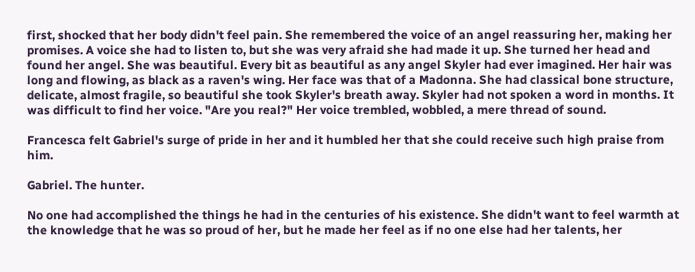first, shocked that her body didn't feel pain. She remembered the voice of an angel reassuring her, making her promises. A voice she had to listen to, but she was very afraid she had made it up. She turned her head and found her angel. She was beautiful. Every bit as beautiful as any angel Skyler had ever imagined. Her hair was long and flowing, as black as a raven's wing. Her face was that of a Madonna. She had classical bone structure, delicate, almost fragile, so beautiful she took Skyler's breath away. Skyler had not spoken a word in months. It was difficult to find her voice. "Are you real?" Her voice trembled, wobbled, a mere thread of sound.

Francesca felt Gabriel's surge of pride in her and it humbled her that she could receive such high praise from him.

Gabriel. The hunter.

No one had accomplished the things he had in the centuries of his existence. She didn't want to feel warmth at the knowledge that he was so proud of her, but he made her feel as if no one else had her talents, her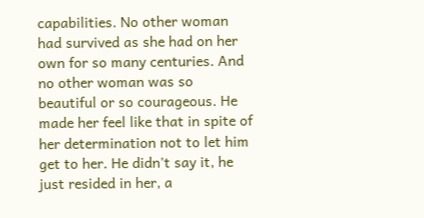capabilities. No other woman had survived as she had on her own for so many centuries. And no other woman was so beautiful or so courageous. He made her feel like that in spite of her determination not to let him get to her. He didn't say it, he just resided in her, a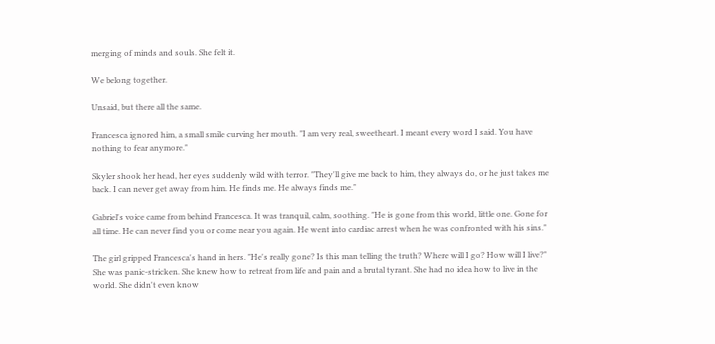merging of minds and souls. She felt it.

We belong together.

Unsaid, but there all the same.

Francesca ignored him, a small smile curving her mouth. "I am very real, sweetheart. I meant every word I said. You have nothing to fear anymore."

Skyler shook her head, her eyes suddenly wild with terror. "They'll give me back to him, they always do, or he just takes me back. I can never get away from him. He finds me. He always finds me."

Gabriel's voice came from behind Francesca. It was tranquil, calm, soothing. "He is gone from this world, little one. Gone for all time. He can never find you or come near you again. He went into cardiac arrest when he was confronted with his sins."

The girl gripped Francesca's hand in hers. "He's really gone? Is this man telling the truth? Where will I go? How will I live?" She was panic-stricken. She knew how to retreat from life and pain and a brutal tyrant. She had no idea how to live in the world. She didn't even know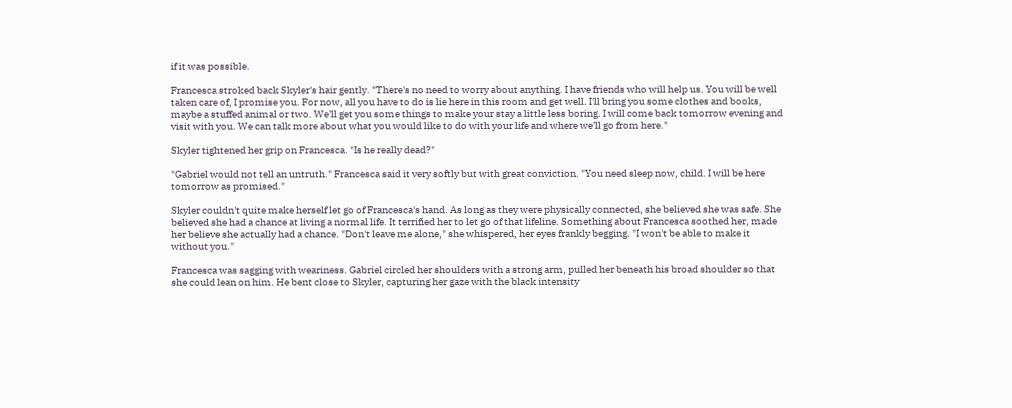if it was possible.

Francesca stroked back Skyler's hair gently. "There's no need to worry about anything. I have friends who will help us. You will be well taken care of, I promise you. For now, all you have to do is lie here in this room and get well. I'll bring you some clothes and books, maybe a stuffed animal or two. We'll get you some things to make your stay a little less boring. I will come back tomorrow evening and visit with you. We can talk more about what you would like to do with your life and where we'll go from here."

Skyler tightened her grip on Francesca. "Is he really dead?"

"Gabriel would not tell an untruth." Francesca said it very softly but with great conviction. "You need sleep now, child. I will be here tomorrow as promised."

Skyler couldn't quite make herself let go of Francesca's hand. As long as they were physically connected, she believed she was safe. She believed she had a chance at living a normal life. It terrified her to let go of that lifeline. Something about Francesca soothed her, made her believe she actually had a chance. "Don't leave me alone," she whispered, her eyes frankly begging. "I won't be able to make it without you."

Francesca was sagging with weariness. Gabriel circled her shoulders with a strong arm, pulled her beneath his broad shoulder so that she could lean on him. He bent close to Skyler, capturing her gaze with the black intensity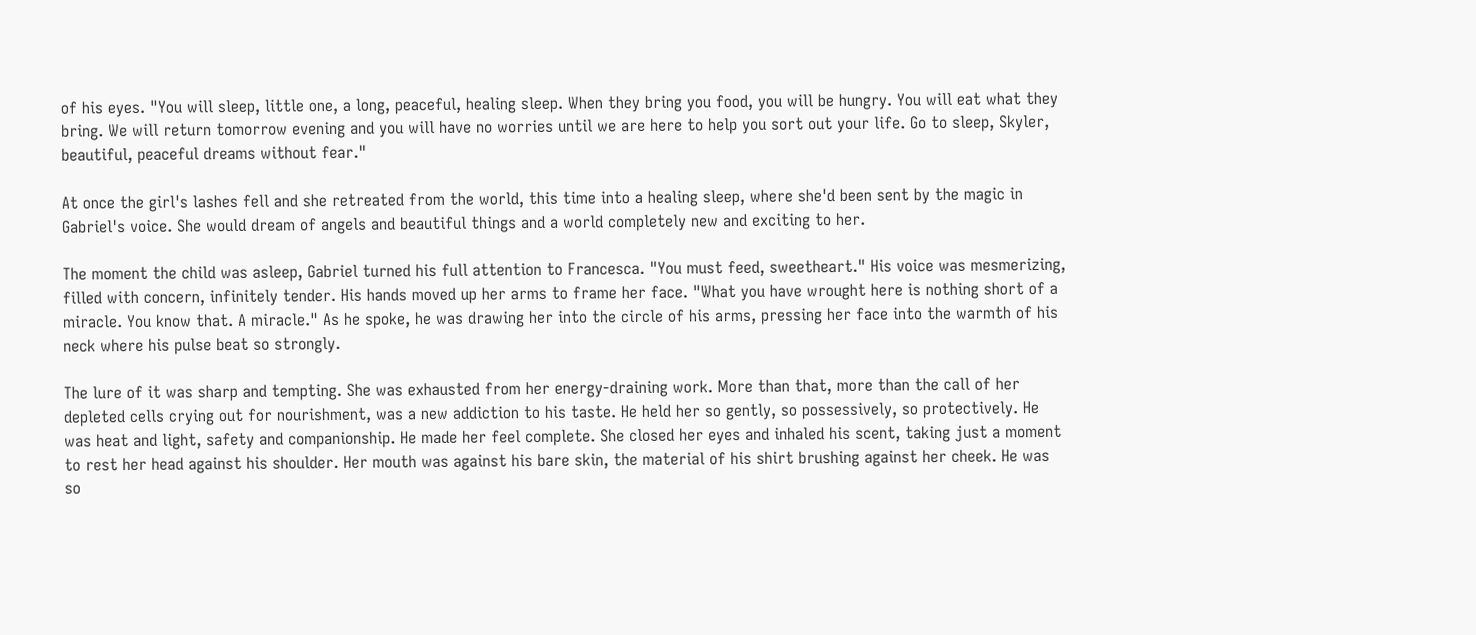of his eyes. "You will sleep, little one, a long, peaceful, healing sleep. When they bring you food, you will be hungry. You will eat what they bring. We will return tomorrow evening and you will have no worries until we are here to help you sort out your life. Go to sleep, Skyler, beautiful, peaceful dreams without fear."

At once the girl's lashes fell and she retreated from the world, this time into a healing sleep, where she'd been sent by the magic in Gabriel's voice. She would dream of angels and beautiful things and a world completely new and exciting to her.

The moment the child was asleep, Gabriel turned his full attention to Francesca. "You must feed, sweetheart." His voice was mesmerizing, filled with concern, infinitely tender. His hands moved up her arms to frame her face. "What you have wrought here is nothing short of a miracle. You know that. A miracle." As he spoke, he was drawing her into the circle of his arms, pressing her face into the warmth of his neck where his pulse beat so strongly.

The lure of it was sharp and tempting. She was exhausted from her energy-draining work. More than that, more than the call of her depleted cells crying out for nourishment, was a new addiction to his taste. He held her so gently, so possessively, so protectively. He was heat and light, safety and companionship. He made her feel complete. She closed her eyes and inhaled his scent, taking just a moment to rest her head against his shoulder. Her mouth was against his bare skin, the material of his shirt brushing against her cheek. He was so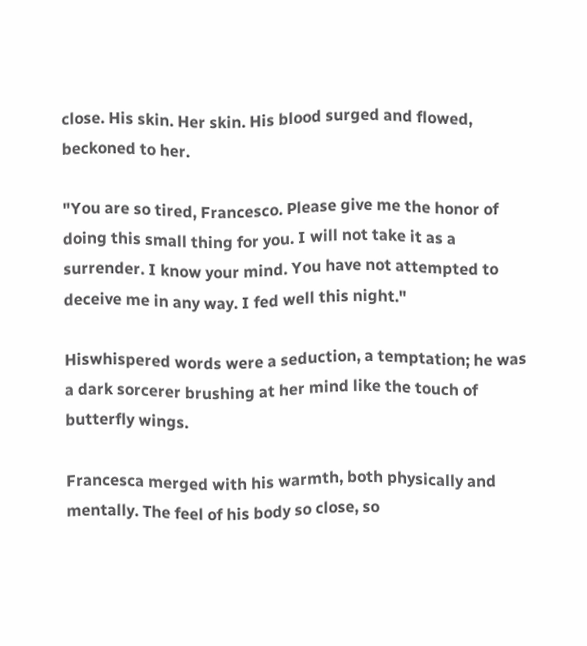close. His skin. Her skin. His blood surged and flowed, beckoned to her.

"You are so tired, Francesco. Please give me the honor of doing this small thing for you. I will not take it as a surrender. I know your mind. You have not attempted to deceive me in any way. I fed well this night."

Hiswhispered words were a seduction, a temptation; he was a dark sorcerer brushing at her mind like the touch of butterfly wings.

Francesca merged with his warmth, both physically and mentally. The feel of his body so close, so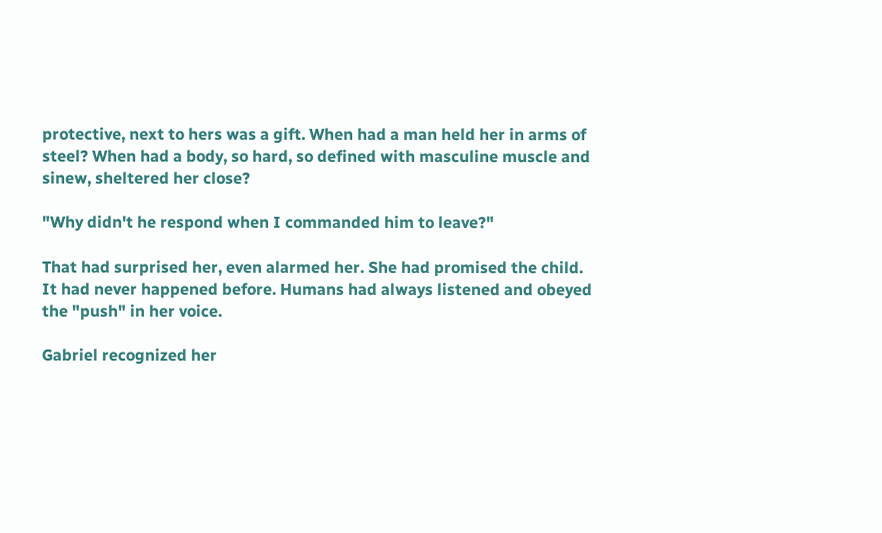protective, next to hers was a gift. When had a man held her in arms of steel? When had a body, so hard, so defined with masculine muscle and sinew, sheltered her close?

"Why didn't he respond when I commanded him to leave?"

That had surprised her, even alarmed her. She had promised the child. It had never happened before. Humans had always listened and obeyed the "push" in her voice.

Gabriel recognized her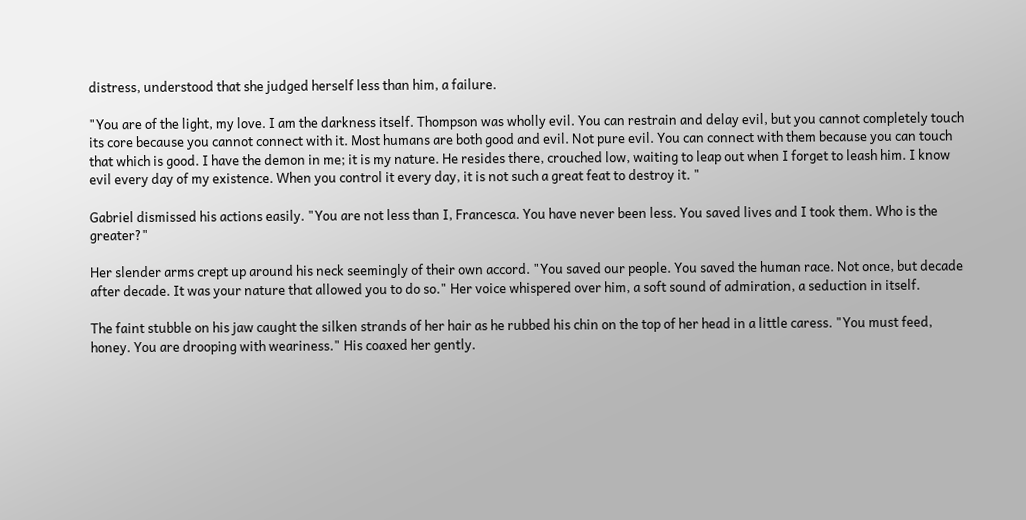distress, understood that she judged herself less than him, a failure.

"You are of the light, my love. I am the darkness itself. Thompson was wholly evil. You can restrain and delay evil, but you cannot completely touch its core because you cannot connect with it. Most humans are both good and evil. Not pure evil. You can connect with them because you can touch that which is good. I have the demon in me; it is my nature. He resides there, crouched low, waiting to leap out when I forget to leash him. I know evil every day of my existence. When you control it every day, it is not such a great feat to destroy it. "

Gabriel dismissed his actions easily. "You are not less than I, Francesca. You have never been less. You saved lives and I took them. Who is the greater?"

Her slender arms crept up around his neck seemingly of their own accord. "You saved our people. You saved the human race. Not once, but decade after decade. It was your nature that allowed you to do so." Her voice whispered over him, a soft sound of admiration, a seduction in itself.

The faint stubble on his jaw caught the silken strands of her hair as he rubbed his chin on the top of her head in a little caress. "You must feed, honey. You are drooping with weariness." His coaxed her gently.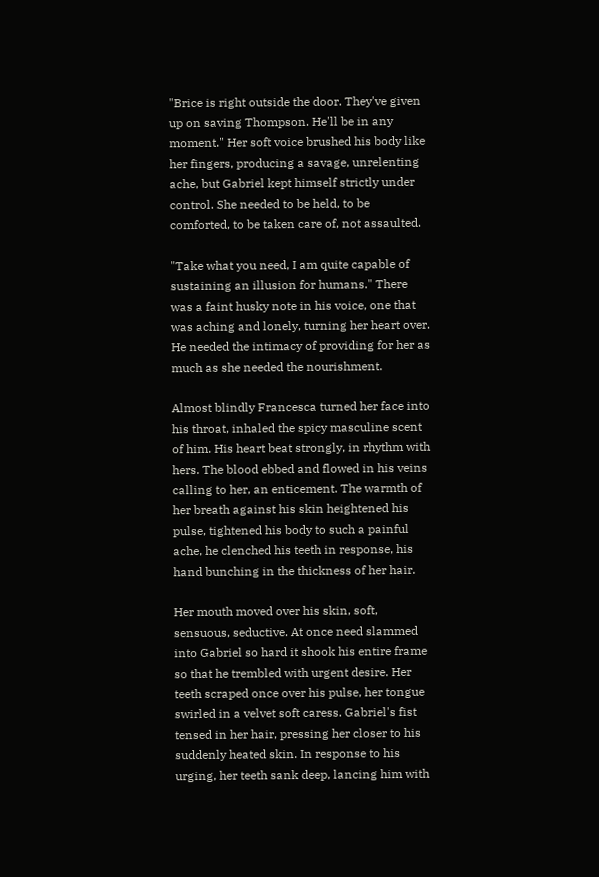"Brice is right outside the door. They've given up on saving Thompson. He'll be in any moment." Her soft voice brushed his body like her fingers, producing a savage, unrelenting ache, but Gabriel kept himself strictly under control. She needed to be held, to be comforted, to be taken care of, not assaulted.

"Take what you need, I am quite capable of sustaining an illusion for humans." There was a faint husky note in his voice, one that was aching and lonely, turning her heart over. He needed the intimacy of providing for her as much as she needed the nourishment.

Almost blindly Francesca turned her face into his throat, inhaled the spicy masculine scent of him. His heart beat strongly, in rhythm with hers. The blood ebbed and flowed in his veins calling to her, an enticement. The warmth of her breath against his skin heightened his pulse, tightened his body to such a painful ache, he clenched his teeth in response, his hand bunching in the thickness of her hair.

Her mouth moved over his skin, soft, sensuous, seductive. At once need slammed into Gabriel so hard it shook his entire frame so that he trembled with urgent desire. Her teeth scraped once over his pulse, her tongue swirled in a velvet soft caress. Gabriel's fist tensed in her hair, pressing her closer to his suddenly heated skin. In response to his urging, her teeth sank deep, lancing him with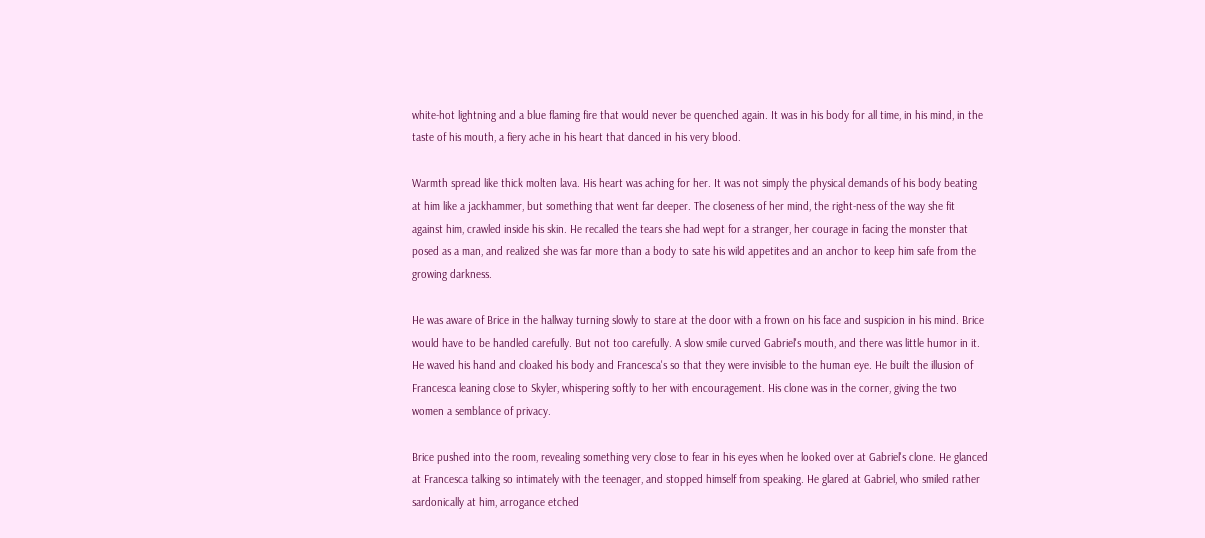white-hot lightning and a blue flaming fire that would never be quenched again. It was in his body for all time, in his mind, in the taste of his mouth, a fiery ache in his heart that danced in his very blood.

Warmth spread like thick molten lava. His heart was aching for her. It was not simply the physical demands of his body beating at him like a jackhammer, but something that went far deeper. The closeness of her mind, the right-ness of the way she fit against him, crawled inside his skin. He recalled the tears she had wept for a stranger, her courage in facing the monster that posed as a man, and realized she was far more than a body to sate his wild appetites and an anchor to keep him safe from the growing darkness.

He was aware of Brice in the hallway turning slowly to stare at the door with a frown on his face and suspicion in his mind. Brice would have to be handled carefully. But not too carefully. A slow smile curved Gabriel's mouth, and there was little humor in it. He waved his hand and cloaked his body and Francesca's so that they were invisible to the human eye. He built the illusion of Francesca leaning close to Skyler, whispering softly to her with encouragement. His clone was in the corner, giving the two women a semblance of privacy.

Brice pushed into the room, revealing something very close to fear in his eyes when he looked over at Gabriel's clone. He glanced at Francesca talking so intimately with the teenager, and stopped himself from speaking. He glared at Gabriel, who smiled rather sardonically at him, arrogance etched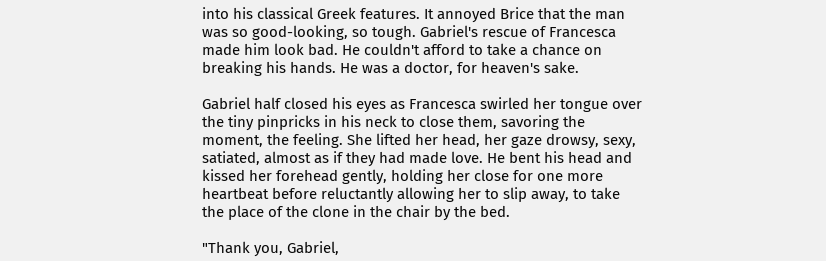into his classical Greek features. It annoyed Brice that the man was so good-looking, so tough. Gabriel's rescue of Francesca made him look bad. He couldn't afford to take a chance on breaking his hands. He was a doctor, for heaven's sake.

Gabriel half closed his eyes as Francesca swirled her tongue over the tiny pinpricks in his neck to close them, savoring the moment, the feeling. She lifted her head, her gaze drowsy, sexy, satiated, almost as if they had made love. He bent his head and kissed her forehead gently, holding her close for one more heartbeat before reluctantly allowing her to slip away, to take the place of the clone in the chair by the bed.

"Thank you, Gabriel,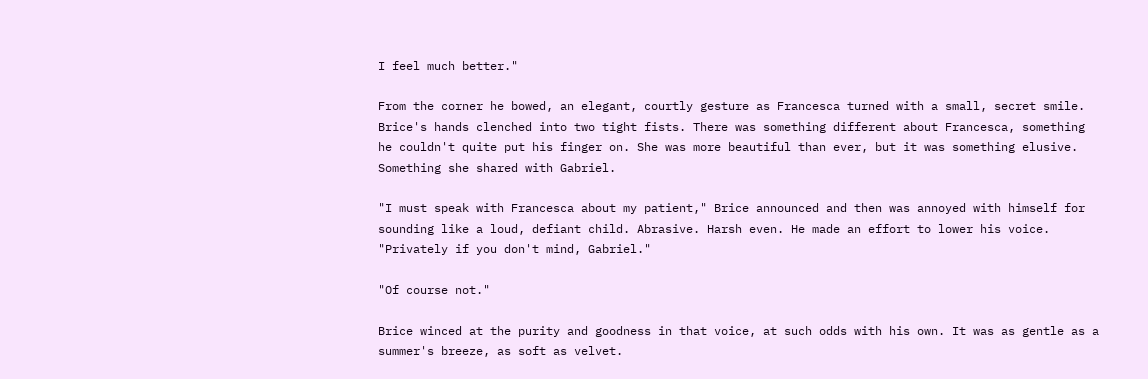I feel much better."

From the corner he bowed, an elegant, courtly gesture as Francesca turned with a small, secret smile. Brice's hands clenched into two tight fists. There was something different about Francesca, something he couldn't quite put his finger on. She was more beautiful than ever, but it was something elusive. Something she shared with Gabriel.

"I must speak with Francesca about my patient," Brice announced and then was annoyed with himself for sounding like a loud, defiant child. Abrasive. Harsh even. He made an effort to lower his voice. "Privately if you don't mind, Gabriel."

"Of course not."

Brice winced at the purity and goodness in that voice, at such odds with his own. It was as gentle as a summer's breeze, as soft as velvet.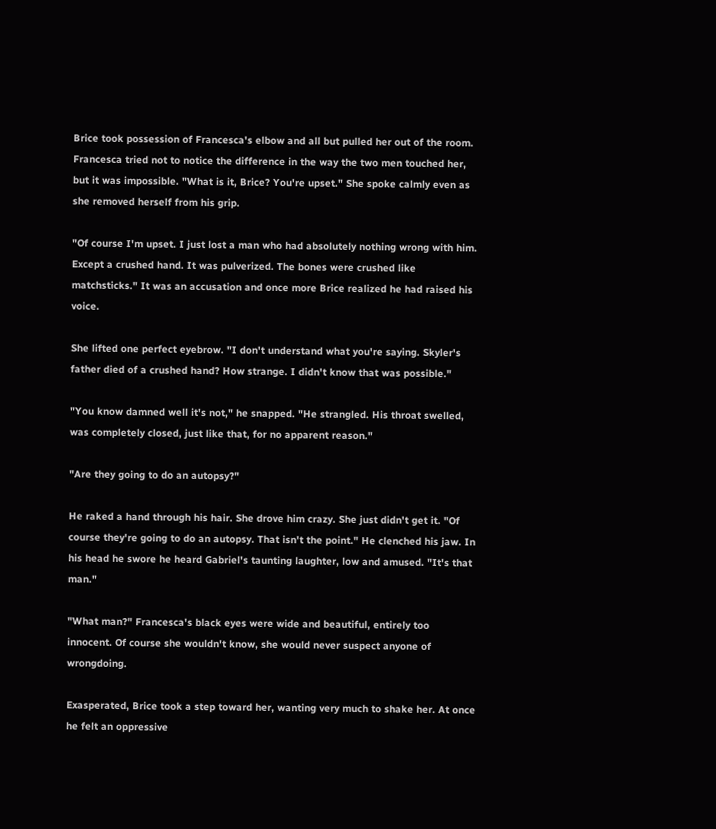Brice took possession of Francesca's elbow and all but pulled her out of the room. Francesca tried not to notice the difference in the way the two men touched her, but it was impossible. "What is it, Brice? You're upset." She spoke calmly even as she removed herself from his grip.

"Of course I'm upset. I just lost a man who had absolutely nothing wrong with him. Except a crushed hand. It was pulverized. The bones were crushed like matchsticks." It was an accusation and once more Brice realized he had raised his voice.

She lifted one perfect eyebrow. "I don't understand what you're saying. Skyler's father died of a crushed hand? How strange. I didn't know that was possible."

"You know damned well it's not," he snapped. "He strangled. His throat swelled, was completely closed, just like that, for no apparent reason."

"Are they going to do an autopsy?"

He raked a hand through his hair. She drove him crazy. She just didn't get it. "Of course they're going to do an autopsy. That isn't the point." He clenched his jaw. In his head he swore he heard Gabriel's taunting laughter, low and amused. "It's that man."

"What man?" Francesca's black eyes were wide and beautiful, entirely too innocent. Of course she wouldn't know, she would never suspect anyone of wrongdoing.

Exasperated, Brice took a step toward her, wanting very much to shake her. At once he felt an oppressive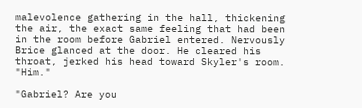malevolence gathering in the hall, thickening the air, the exact same feeling that had been in the room before Gabriel entered. Nervously Brice glanced at the door. He cleared his throat, jerked his head toward Skyler's room. "Him."

"Gabriel? Are you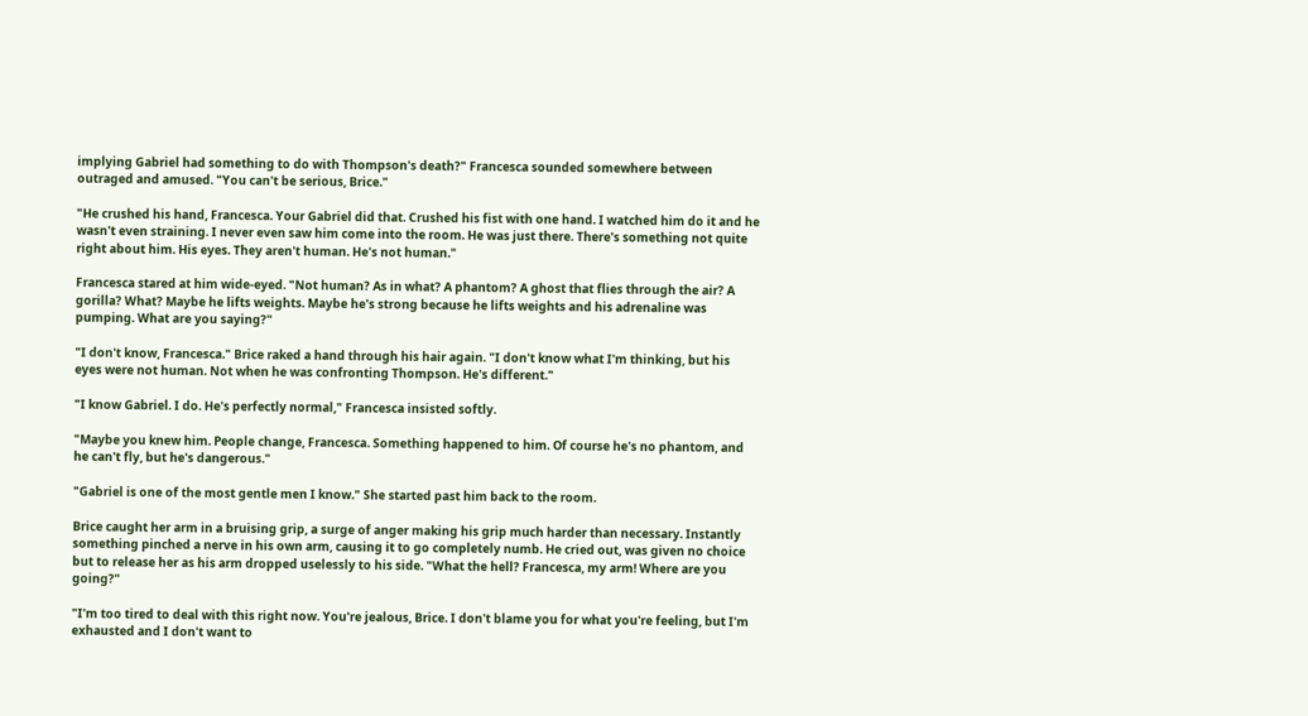implying Gabriel had something to do with Thompson's death?" Francesca sounded somewhere between outraged and amused. "You can't be serious, Brice."

"He crushed his hand, Francesca. Your Gabriel did that. Crushed his fist with one hand. I watched him do it and he wasn't even straining. I never even saw him come into the room. He was just there. There's something not quite right about him. His eyes. They aren't human. He's not human."

Francesca stared at him wide-eyed. "Not human? As in what? A phantom? A ghost that flies through the air? A gorilla? What? Maybe he lifts weights. Maybe he's strong because he lifts weights and his adrenaline was pumping. What are you saying?"

"I don't know, Francesca." Brice raked a hand through his hair again. "I don't know what I'm thinking, but his eyes were not human. Not when he was confronting Thompson. He's different."

"I know Gabriel. I do. He's perfectly normal," Francesca insisted softly.

"Maybe you knew him. People change, Francesca. Something happened to him. Of course he's no phantom, and he can't fly, but he's dangerous."

"Gabriel is one of the most gentle men I know." She started past him back to the room.

Brice caught her arm in a bruising grip, a surge of anger making his grip much harder than necessary. Instantly something pinched a nerve in his own arm, causing it to go completely numb. He cried out, was given no choice but to release her as his arm dropped uselessly to his side. "What the hell? Francesca, my arm! Where are you going?"

"I'm too tired to deal with this right now. You're jealous, Brice. I don't blame you for what you're feeling, but I'm exhausted and I don't want to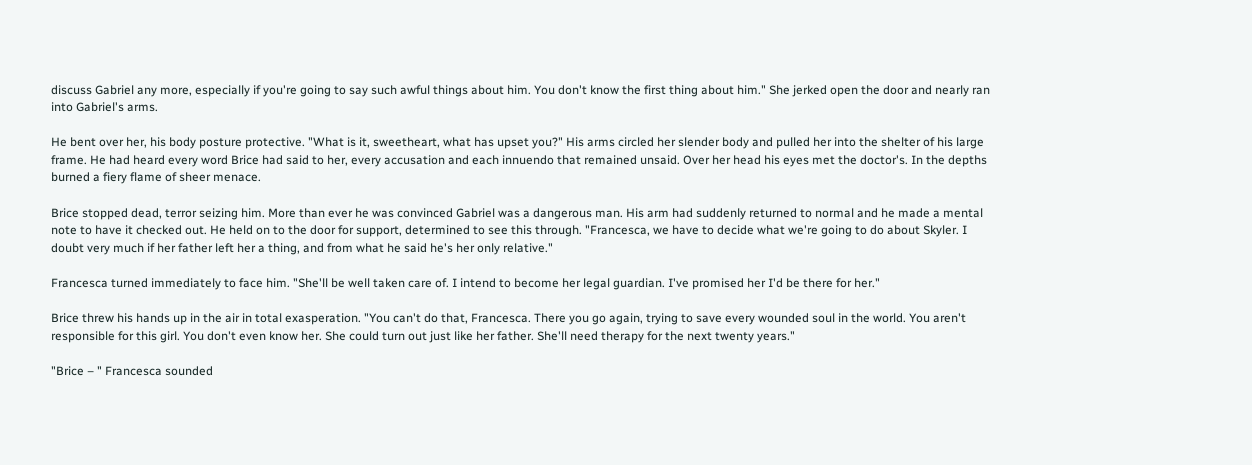discuss Gabriel any more, especially if you're going to say such awful things about him. You don't know the first thing about him." She jerked open the door and nearly ran into Gabriel's arms.

He bent over her, his body posture protective. "What is it, sweetheart, what has upset you?" His arms circled her slender body and pulled her into the shelter of his large frame. He had heard every word Brice had said to her, every accusation and each innuendo that remained unsaid. Over her head his eyes met the doctor's. In the depths burned a fiery flame of sheer menace.

Brice stopped dead, terror seizing him. More than ever he was convinced Gabriel was a dangerous man. His arm had suddenly returned to normal and he made a mental note to have it checked out. He held on to the door for support, determined to see this through. "Francesca, we have to decide what we're going to do about Skyler. I doubt very much if her father left her a thing, and from what he said he's her only relative."

Francesca turned immediately to face him. "She'll be well taken care of. I intend to become her legal guardian. I've promised her I'd be there for her."

Brice threw his hands up in the air in total exasperation. "You can't do that, Francesca. There you go again, trying to save every wounded soul in the world. You aren't responsible for this girl. You don't even know her. She could turn out just like her father. She'll need therapy for the next twenty years."

"Brice – " Francesca sounded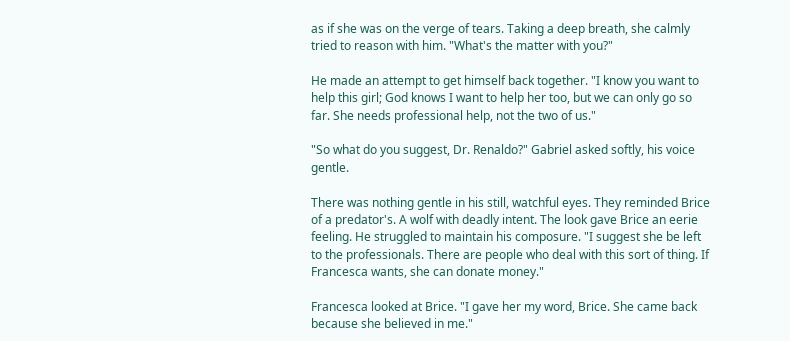as if she was on the verge of tears. Taking a deep breath, she calmly tried to reason with him. "What's the matter with you?"

He made an attempt to get himself back together. "I know you want to help this girl; God knows I want to help her too, but we can only go so far. She needs professional help, not the two of us."

"So what do you suggest, Dr. Renaldo?" Gabriel asked softly, his voice gentle.

There was nothing gentle in his still, watchful eyes. They reminded Brice of a predator's. A wolf with deadly intent. The look gave Brice an eerie feeling. He struggled to maintain his composure. "I suggest she be left to the professionals. There are people who deal with this sort of thing. If Francesca wants, she can donate money."

Francesca looked at Brice. "I gave her my word, Brice. She came back because she believed in me."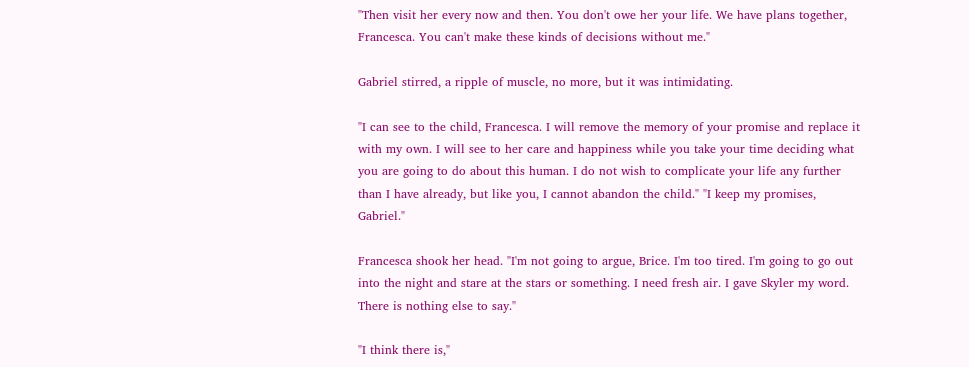"Then visit her every now and then. You don't owe her your life. We have plans together, Francesca. You can't make these kinds of decisions without me."

Gabriel stirred, a ripple of muscle, no more, but it was intimidating.

"I can see to the child, Francesca. I will remove the memory of your promise and replace it with my own. I will see to her care and happiness while you take your time deciding what you are going to do about this human. I do not wish to complicate your life any further than I have already, but like you, I cannot abandon the child." "I keep my promises, Gabriel."

Francesca shook her head. "I'm not going to argue, Brice. I'm too tired. I'm going to go out into the night and stare at the stars or something. I need fresh air. I gave Skyler my word. There is nothing else to say."

"I think there is,"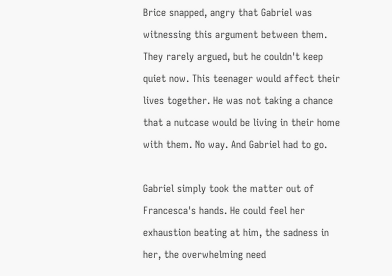Brice snapped, angry that Gabriel was witnessing this argument between them. They rarely argued, but he couldn't keep quiet now. This teenager would affect their lives together. He was not taking a chance that a nutcase would be living in their home with them. No way. And Gabriel had to go.

Gabriel simply took the matter out of Francesca's hands. He could feel her exhaustion beating at him, the sadness in her, the overwhelming need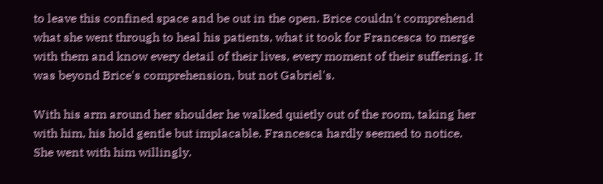to leave this confined space and be out in the open. Brice couldn't comprehend what she went through to heal his patients, what it took for Francesca to merge with them and know every detail of their lives, every moment of their suffering. It was beyond Brice's comprehension, but not Gabriel's.

With his arm around her shoulder he walked quietly out of the room, taking her with him, his hold gentle but implacable. Francesca hardly seemed to notice. She went with him willingly.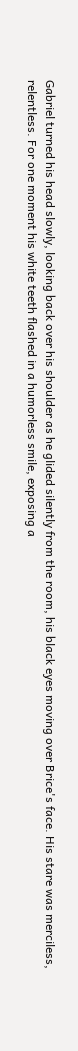Gabriel turned his head slowly, looking back over his shoulder as he glided silently from the room, his black eyes moving over Brice's face. His stare was merciless, relentless. For one moment his white teeth flashed in a humorless smile, exposing a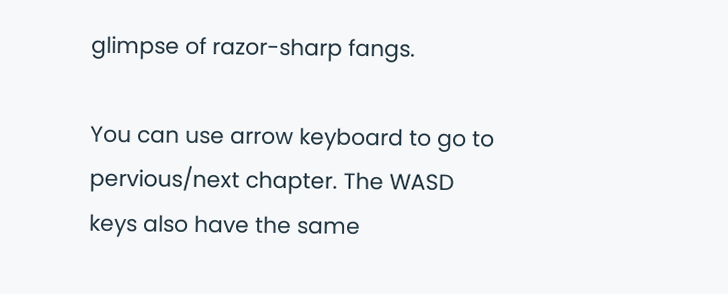glimpse of razor-sharp fangs.

You can use arrow keyboard to go to pervious/next chapter. The WASD keys also have the same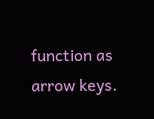function as arrow keys.